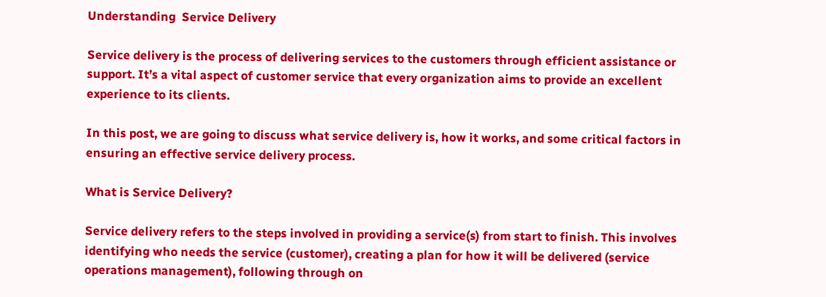Understanding  Service Delivery

Service delivery is the process of delivering services to the customers through efficient assistance or support. It’s a vital aspect of customer service that every organization aims to provide an excellent experience to its clients.

In this post, we are going to discuss what service delivery is, how it works, and some critical factors in ensuring an effective service delivery process.

What is Service Delivery?

Service delivery refers to the steps involved in providing a service(s) from start to finish. This involves identifying who needs the service (customer), creating a plan for how it will be delivered (service operations management), following through on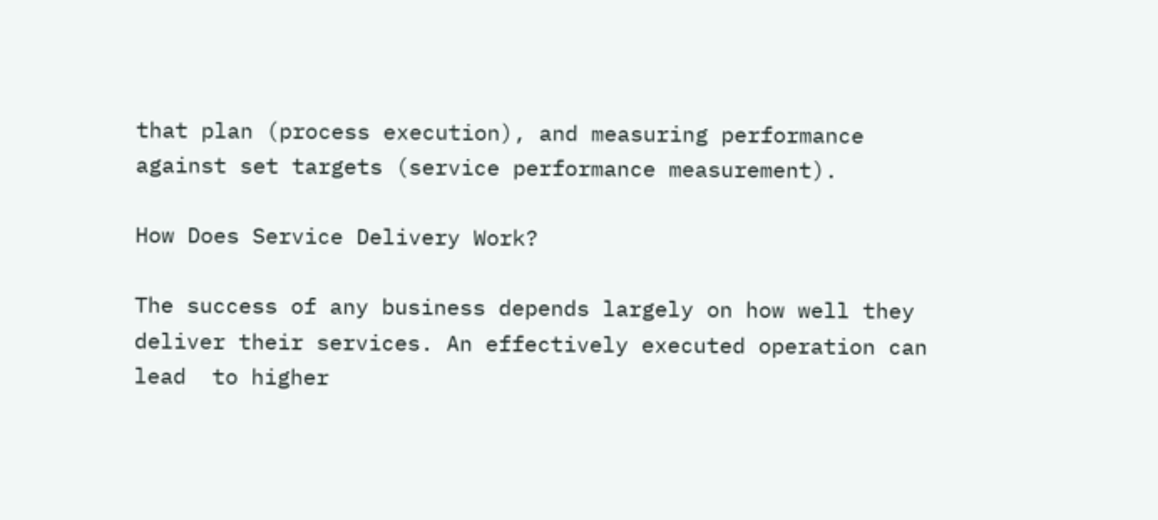that plan (process execution), and measuring performance against set targets (service performance measurement).

How Does Service Delivery Work?

The success of any business depends largely on how well they deliver their services. An effectively executed operation can lead  to higher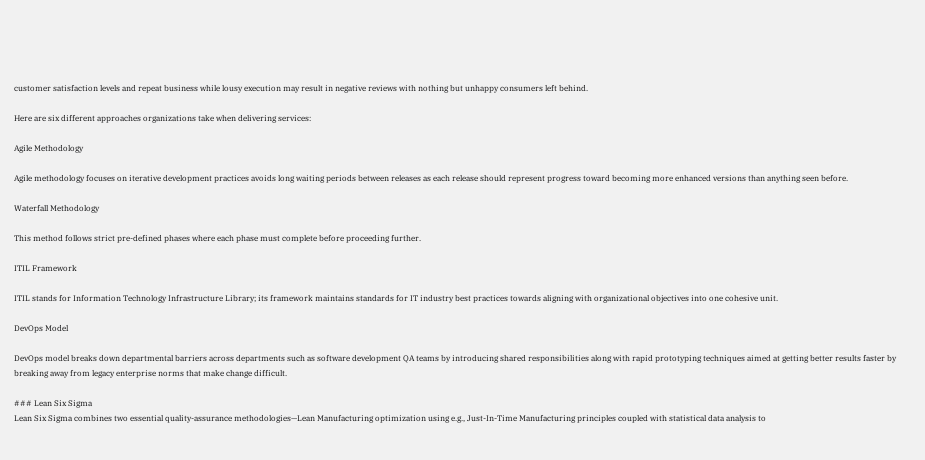customer satisfaction levels and repeat business while lousy execution may result in negative reviews with nothing but unhappy consumers left behind.

Here are six different approaches organizations take when delivering services:

Agile Methodology

Agile methodology focuses on iterative development practices avoids long waiting periods between releases as each release should represent progress toward becoming more enhanced versions than anything seen before.

Waterfall Methodology

This method follows strict pre-defined phases where each phase must complete before proceeding further.

ITIL Framework

ITIL stands for Information Technology Infrastructure Library; its framework maintains standards for IT industry best practices towards aligning with organizational objectives into one cohesive unit.

DevOps Model

DevOps model breaks down departmental barriers across departments such as software development QA teams by introducing shared responsibilities along with rapid prototyping techniques aimed at getting better results faster by breaking away from legacy enterprise norms that make change difficult.

### Lean Six Sigma
Lean Six Sigma combines two essential quality-assurance methodologies—Lean Manufacturing optimization using e.g., Just-In-Time Manufacturing principles coupled with statistical data analysis to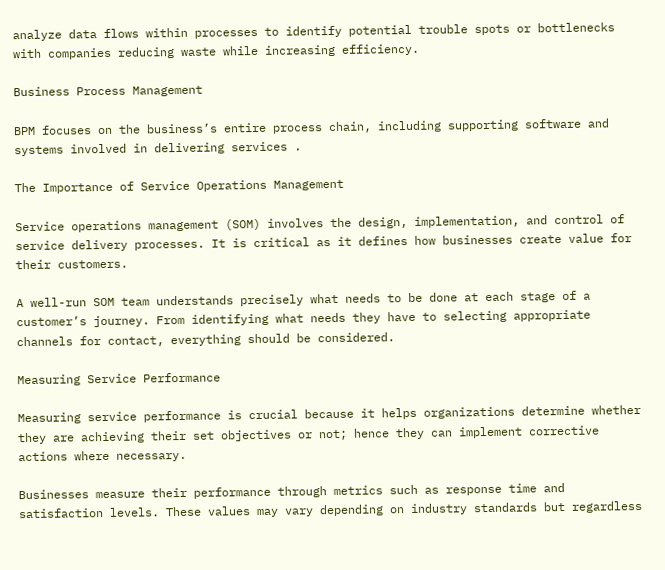analyze data flows within processes to identify potential trouble spots or bottlenecks with companies reducing waste while increasing efficiency.

Business Process Management

BPM focuses on the business’s entire process chain, including supporting software and systems involved in delivering services .

The Importance of Service Operations Management

Service operations management (SOM) involves the design, implementation, and control of service delivery processes. It is critical as it defines how businesses create value for their customers.

A well-run SOM team understands precisely what needs to be done at each stage of a customer’s journey. From identifying what needs they have to selecting appropriate channels for contact, everything should be considered.

Measuring Service Performance

Measuring service performance is crucial because it helps organizations determine whether they are achieving their set objectives or not; hence they can implement corrective actions where necessary.

Businesses measure their performance through metrics such as response time and satisfaction levels. These values may vary depending on industry standards but regardless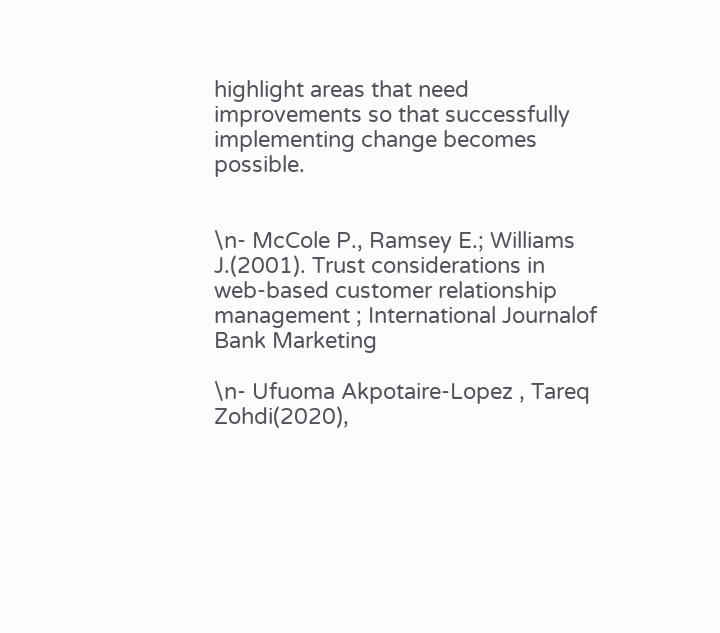highlight areas that need improvements so that successfully implementing change becomes possible.


\n- McCole P., Ramsey E.; Williams J.(2001). Trust considerations in web-based customer relationship management ; International Journalof Bank Marketing

\n- Ufuoma Akpotaire-Lopez , Tareq Zohdi(2020),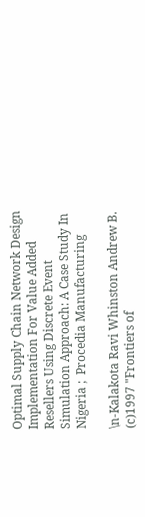Optimal Supply Chain Network Design Implementation For Value Added Resellers Using Discrete Event Simulation Approach: A Case Study In Nigeria ;  Procedia Manufacturing

\n-Kalakota Ravi Whinston Andrew B.
(c)1997 "Frontiers of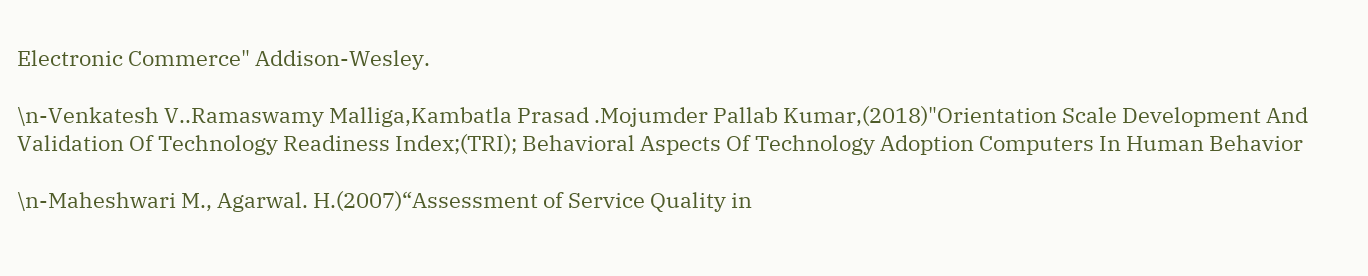Electronic Commerce" Addison-Wesley.

\n-Venkatesh V..Ramaswamy Malliga,Kambatla Prasad .Mojumder Pallab Kumar,(2018)"Orientation Scale Development And Validation Of Technology Readiness Index;(TRI); Behavioral Aspects Of Technology Adoption Computers In Human Behavior

\n-Maheshwari M., Agarwal. H.(2007)“Assessment of Service Quality in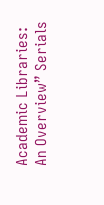Academic Libraries: An Overview” Serials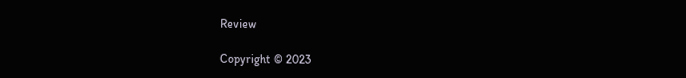Review

Copyright © 2023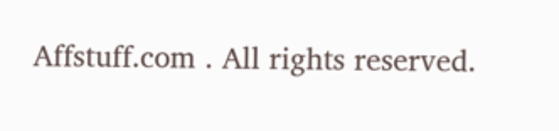Affstuff.com . All rights reserved.